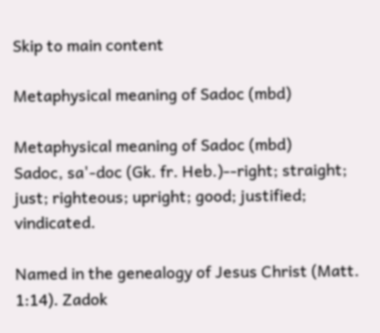Skip to main content

Metaphysical meaning of Sadoc (mbd)

Metaphysical meaning of Sadoc (mbd)
Sadoc, sa'-doc (Gk. fr. Heb.)--right; straight; just; righteous; upright; good; justified; vindicated.

Named in the genealogy of Jesus Christ (Matt. 1:14). Zadok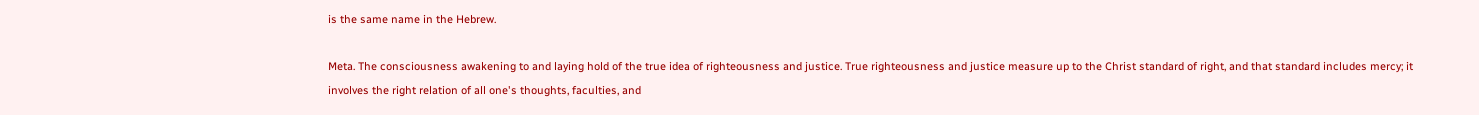is the same name in the Hebrew.

Meta. The consciousness awakening to and laying hold of the true idea of righteousness and justice. True righteousness and justice measure up to the Christ standard of right, and that standard includes mercy; it involves the right relation of all one's thoughts, faculties, and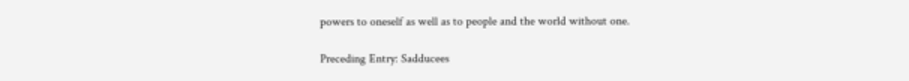powers to oneself as well as to people and the world without one.

Preceding Entry: Sadducees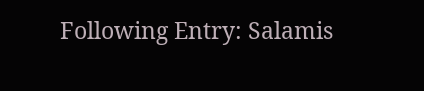Following Entry: Salamis